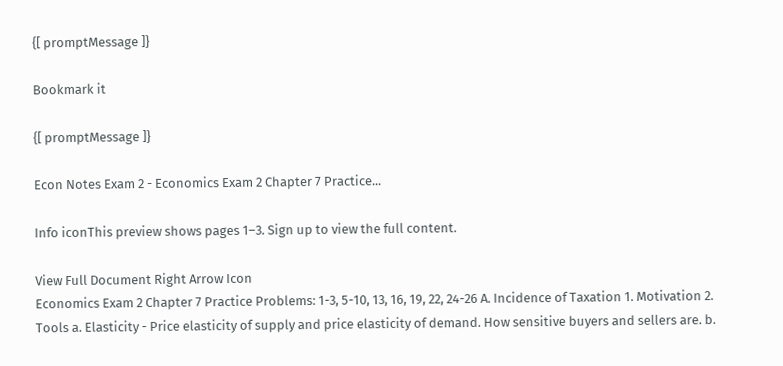{[ promptMessage ]}

Bookmark it

{[ promptMessage ]}

Econ Notes Exam 2 - Economics Exam 2 Chapter 7 Practice...

Info iconThis preview shows pages 1–3. Sign up to view the full content.

View Full Document Right Arrow Icon
Economics Exam 2 Chapter 7 Practice Problems: 1-3, 5-10, 13, 16, 19, 22, 24-26 A. Incidence of Taxation 1. Motivation 2. Tools a. Elasticity - Price elasticity of supply and price elasticity of demand. How sensitive buyers and sellers are. b.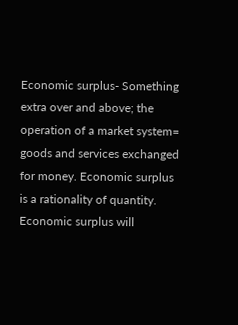Economic surplus- Something extra over and above; the operation of a market system= goods and services exchanged for money. Economic surplus is a rationality of quantity. Economic surplus will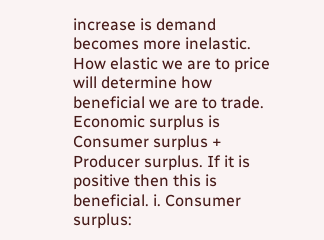increase is demand becomes more inelastic. How elastic we are to price will determine how beneficial we are to trade. Economic surplus is Consumer surplus + Producer surplus. If it is positive then this is beneficial. i. Consumer surplus: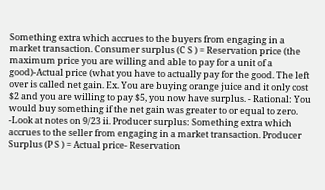Something extra which accrues to the buyers from engaging in a market transaction. Consumer surplus (C S ) = Reservation price (the maximum price you are willing and able to pay for a unit of a good)-Actual price (what you have to actually pay for the good. The left over is called net gain. Ex. You are buying orange juice and it only cost $2 and you are willing to pay $5, you now have surplus. - Rational: You would buy something if the net gain was greater to or equal to zero. -Look at notes on 9/23 ii. Producer surplus: Something extra which accrues to the seller from engaging in a market transaction. Producer Surplus (P S ) = Actual price- Reservation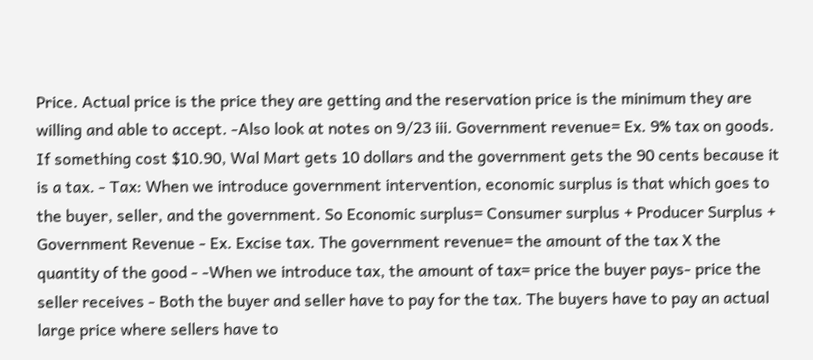Price. Actual price is the price they are getting and the reservation price is the minimum they are willing and able to accept. -Also look at notes on 9/23 iii. Government revenue= Ex. 9% tax on goods. If something cost $10.90, Wal Mart gets 10 dollars and the government gets the 90 cents because it is a tax. - Tax: When we introduce government intervention, economic surplus is that which goes to the buyer, seller, and the government. So Economic surplus= Consumer surplus + Producer Surplus + Government Revenue - Ex. Excise tax. The government revenue= the amount of the tax X the quantity of the good - -When we introduce tax, the amount of tax= price the buyer pays- price the seller receives - Both the buyer and seller have to pay for the tax. The buyers have to pay an actual large price where sellers have to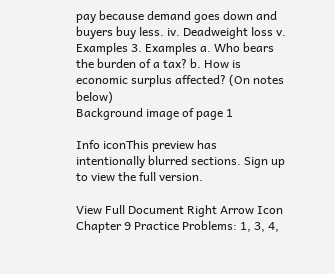pay because demand goes down and buyers buy less. iv. Deadweight loss v. Examples 3. Examples a. Who bears the burden of a tax? b. How is economic surplus affected? (On notes below)
Background image of page 1

Info iconThis preview has intentionally blurred sections. Sign up to view the full version.

View Full Document Right Arrow Icon
Chapter 9 Practice Problems: 1, 3, 4,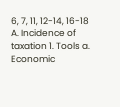6, 7, 11, 12-14, 16-18 A. Incidence of taxation 1. Tools a. Economic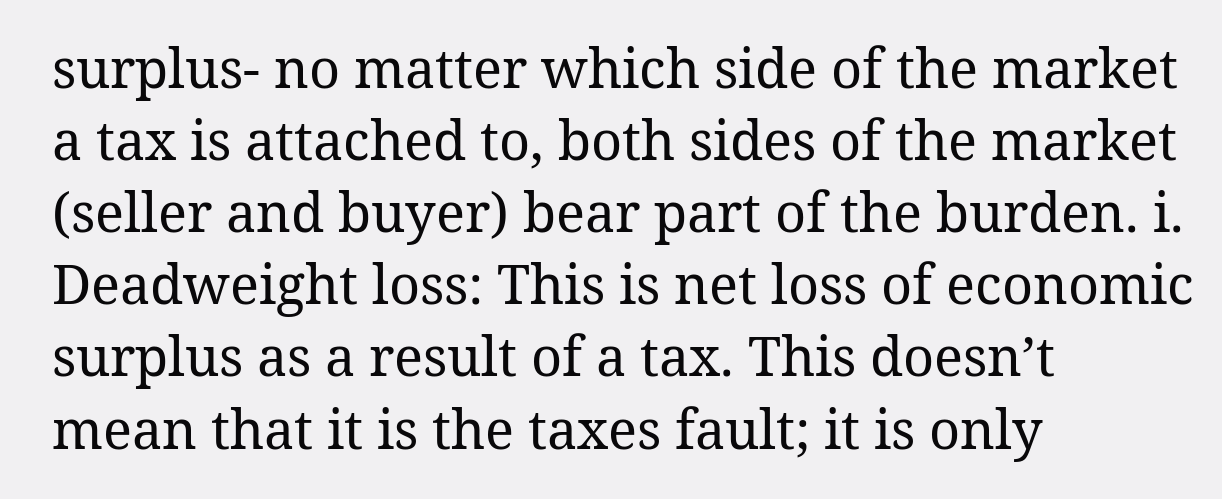surplus- no matter which side of the market a tax is attached to, both sides of the market (seller and buyer) bear part of the burden. i. Deadweight loss: This is net loss of economic surplus as a result of a tax. This doesn’t mean that it is the taxes fault; it is only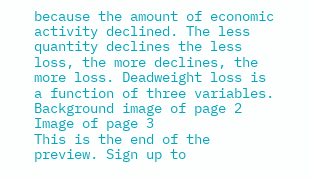because the amount of economic activity declined. The less quantity declines the less loss, the more declines, the more loss. Deadweight loss is a function of three variables.
Background image of page 2
Image of page 3
This is the end of the preview. Sign up to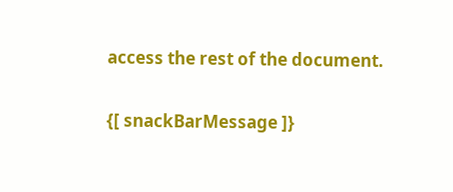access the rest of the document.

{[ snackBarMessage ]}